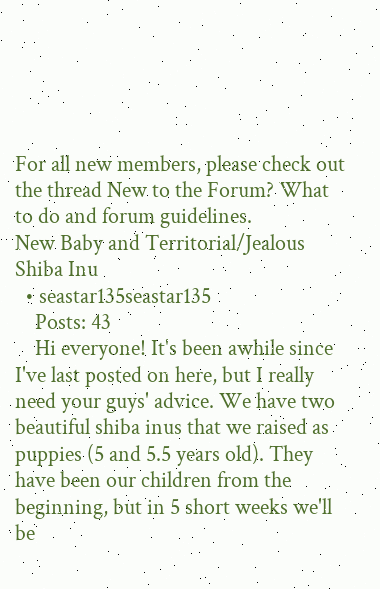For all new members, please check out the thread New to the Forum? What to do and forum guidelines.
New Baby and Territorial/Jealous Shiba Inu
  • seastar135seastar135
    Posts: 43
    Hi everyone! It's been awhile since I've last posted on here, but I really need your guys' advice. We have two beautiful shiba inus that we raised as puppies (5 and 5.5 years old). They have been our children from the beginning, but in 5 short weeks we'll be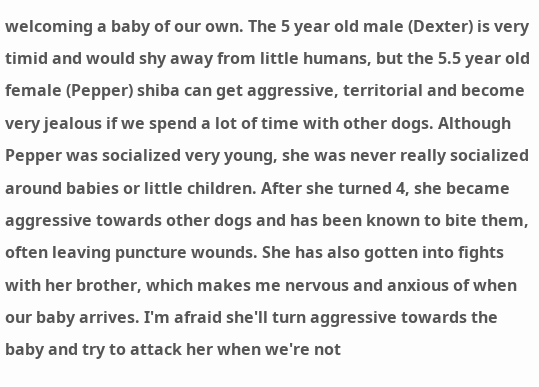welcoming a baby of our own. The 5 year old male (Dexter) is very timid and would shy away from little humans, but the 5.5 year old female (Pepper) shiba can get aggressive, territorial and become very jealous if we spend a lot of time with other dogs. Although Pepper was socialized very young, she was never really socialized around babies or little children. After she turned 4, she became aggressive towards other dogs and has been known to bite them, often leaving puncture wounds. She has also gotten into fights with her brother, which makes me nervous and anxious of when our baby arrives. I'm afraid she'll turn aggressive towards the baby and try to attack her when we're not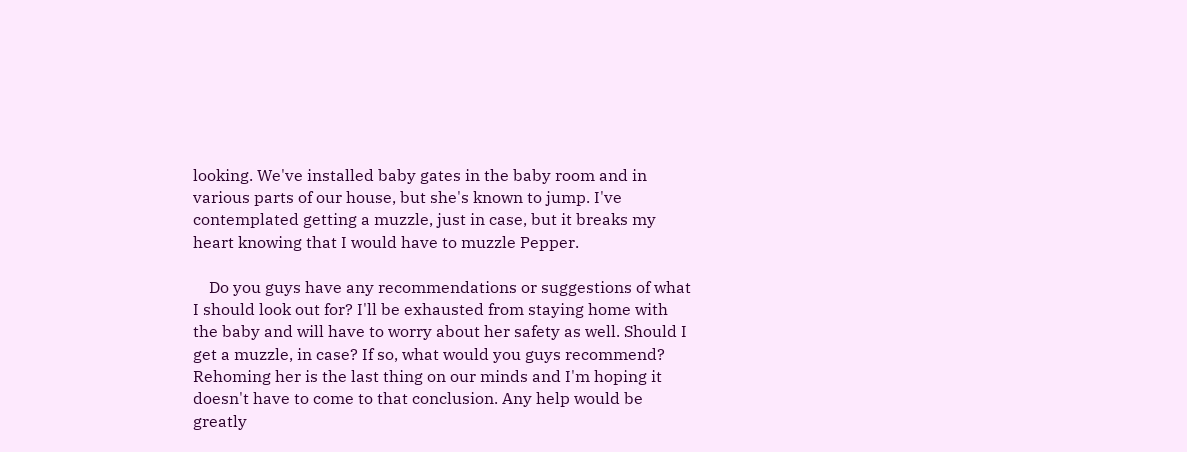looking. We've installed baby gates in the baby room and in various parts of our house, but she's known to jump. I've contemplated getting a muzzle, just in case, but it breaks my heart knowing that I would have to muzzle Pepper.

    Do you guys have any recommendations or suggestions of what I should look out for? I'll be exhausted from staying home with the baby and will have to worry about her safety as well. Should I get a muzzle, in case? If so, what would you guys recommend? Rehoming her is the last thing on our minds and I'm hoping it doesn't have to come to that conclusion. Any help would be greatly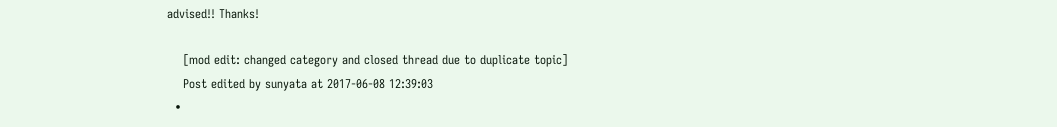advised!! Thanks!

    [mod edit: changed category and closed thread due to duplicate topic]
    Post edited by sunyata at 2017-06-08 12:39:03
  •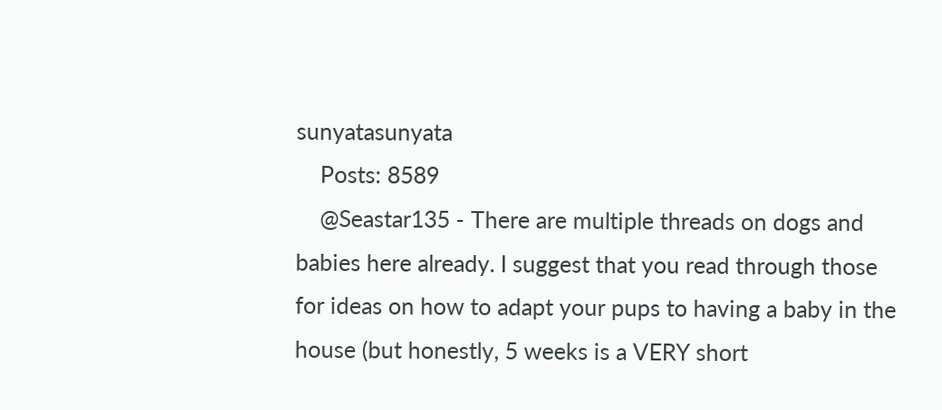sunyatasunyata
    Posts: 8589
    @Seastar135 - There are multiple threads on dogs and babies here already. I suggest that you read through those for ideas on how to adapt your pups to having a baby in the house (but honestly, 5 weeks is a VERY short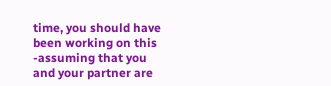time, you should have been working on this -assuming that you and your partner are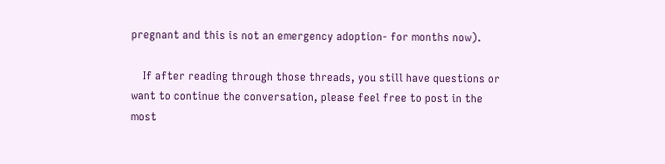pregnant and this is not an emergency adoption- for months now).

    If after reading through those threads, you still have questions or want to continue the conversation, please feel free to post in the most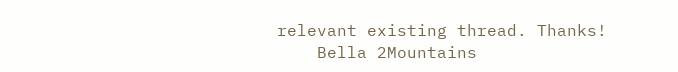relevant existing thread. Thanks!
    Bella 2Mountains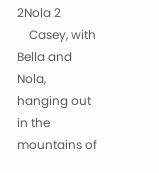2Nola 2
    Casey, with Bella and Nola, hanging out in the mountains of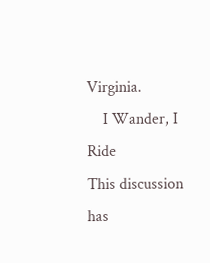Virginia.
    I Wander, I Ride
This discussion has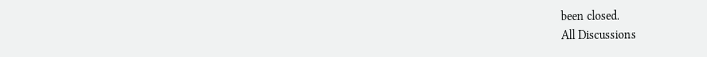been closed.
All Discussions